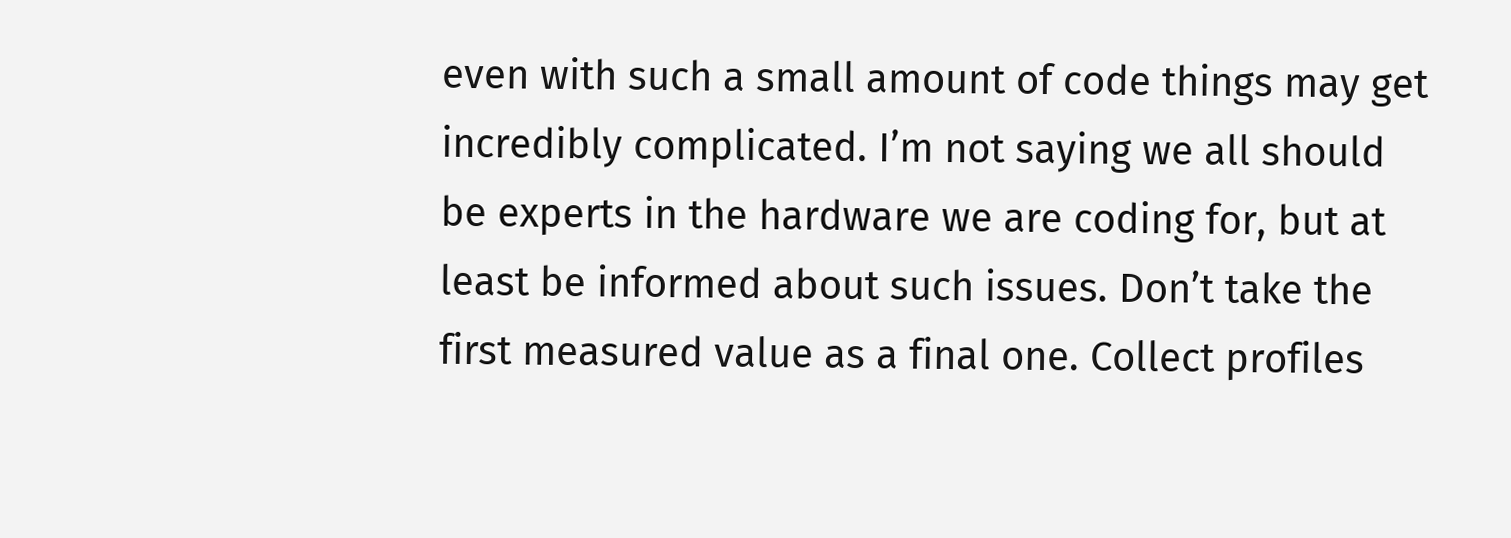even with such a small amount of code things may get incredibly complicated. I’m not saying we all should be experts in the hardware we are coding for, but at least be informed about such issues. Don’t take the first measured value as a final one. Collect profiles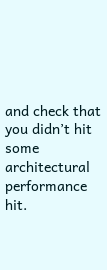and check that you didn’t hit some architectural performance hit.